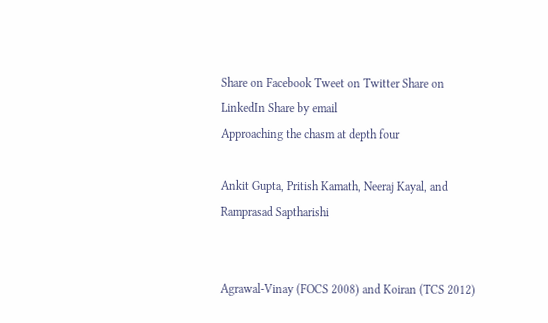Share on Facebook Tweet on Twitter Share on LinkedIn Share by email
Approaching the chasm at depth four

Ankit Gupta, Pritish Kamath, Neeraj Kayal, and Ramprasad Saptharishi


Agrawal-Vinay (FOCS 2008) and Koiran (TCS 2012)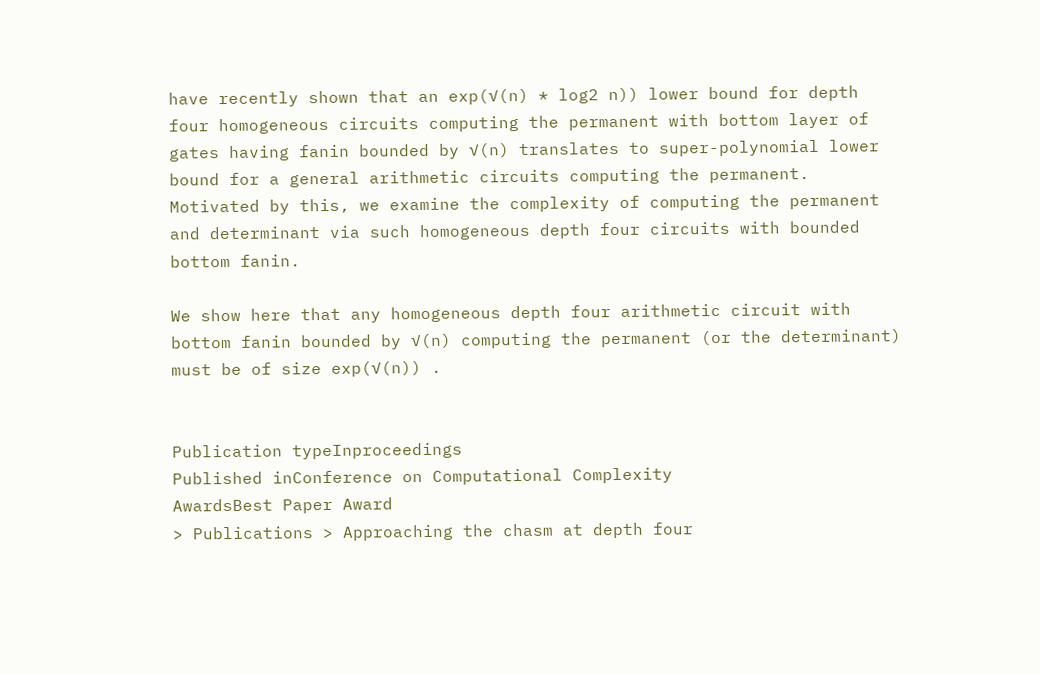have recently shown that an exp(√(n) * log2 n)) lower bound for depth four homogeneous circuits computing the permanent with bottom layer of gates having fanin bounded by √(n) translates to super-polynomial lower bound for a general arithmetic circuits computing the permanent. Motivated by this, we examine the complexity of computing the permanent and determinant via such homogeneous depth four circuits with bounded bottom fanin.

We show here that any homogeneous depth four arithmetic circuit with bottom fanin bounded by √(n) computing the permanent (or the determinant) must be of size exp(√(n)) .


Publication typeInproceedings
Published inConference on Computational Complexity
AwardsBest Paper Award
> Publications > Approaching the chasm at depth four